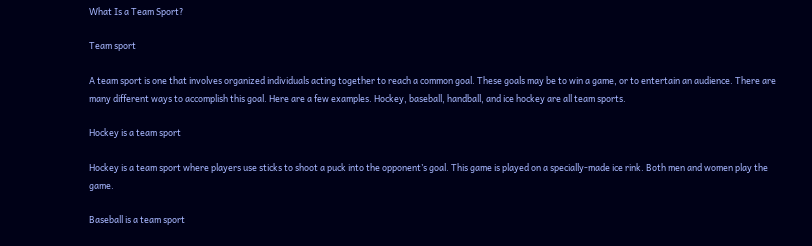What Is a Team Sport?

Team sport

A team sport is one that involves organized individuals acting together to reach a common goal. These goals may be to win a game, or to entertain an audience. There are many different ways to accomplish this goal. Here are a few examples. Hockey, baseball, handball, and ice hockey are all team sports.

Hockey is a team sport

Hockey is a team sport where players use sticks to shoot a puck into the opponent’s goal. This game is played on a specially-made ice rink. Both men and women play the game.

Baseball is a team sport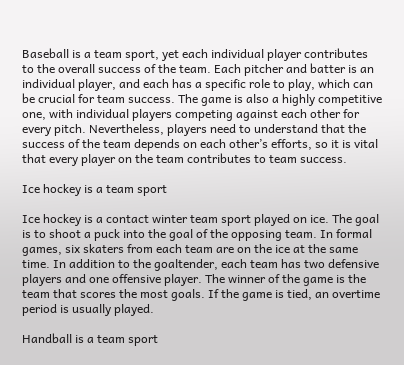Baseball is a team sport, yet each individual player contributes to the overall success of the team. Each pitcher and batter is an individual player, and each has a specific role to play, which can be crucial for team success. The game is also a highly competitive one, with individual players competing against each other for every pitch. Nevertheless, players need to understand that the success of the team depends on each other’s efforts, so it is vital that every player on the team contributes to team success.

Ice hockey is a team sport

Ice hockey is a contact winter team sport played on ice. The goal is to shoot a puck into the goal of the opposing team. In formal games, six skaters from each team are on the ice at the same time. In addition to the goaltender, each team has two defensive players and one offensive player. The winner of the game is the team that scores the most goals. If the game is tied, an overtime period is usually played.

Handball is a team sport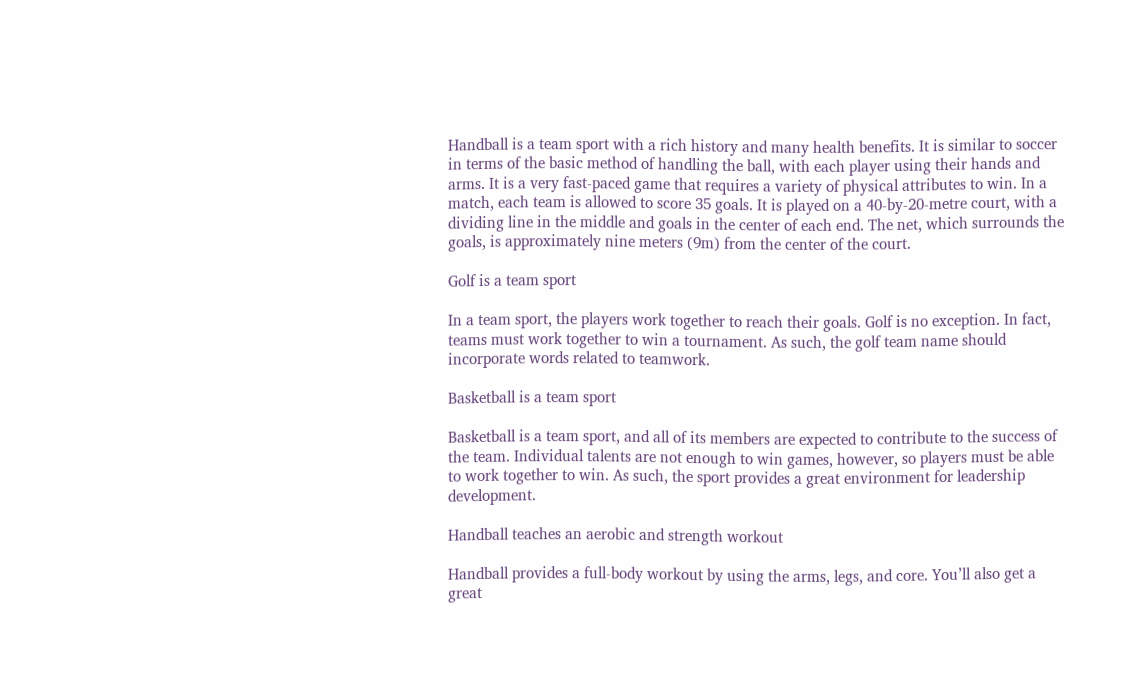Handball is a team sport with a rich history and many health benefits. It is similar to soccer in terms of the basic method of handling the ball, with each player using their hands and arms. It is a very fast-paced game that requires a variety of physical attributes to win. In a match, each team is allowed to score 35 goals. It is played on a 40-by-20-metre court, with a dividing line in the middle and goals in the center of each end. The net, which surrounds the goals, is approximately nine meters (9m) from the center of the court.

Golf is a team sport

In a team sport, the players work together to reach their goals. Golf is no exception. In fact, teams must work together to win a tournament. As such, the golf team name should incorporate words related to teamwork.

Basketball is a team sport

Basketball is a team sport, and all of its members are expected to contribute to the success of the team. Individual talents are not enough to win games, however, so players must be able to work together to win. As such, the sport provides a great environment for leadership development.

Handball teaches an aerobic and strength workout

Handball provides a full-body workout by using the arms, legs, and core. You’ll also get a great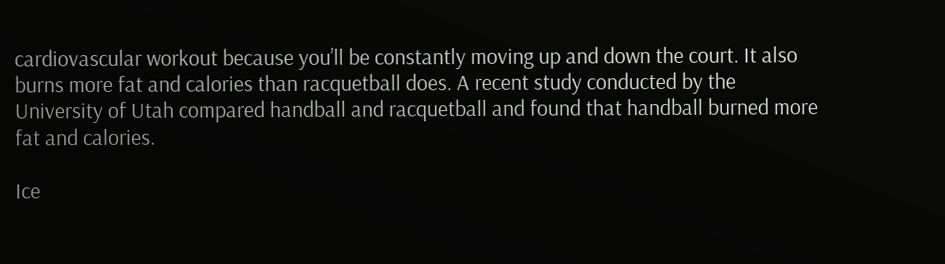cardiovascular workout because you’ll be constantly moving up and down the court. It also burns more fat and calories than racquetball does. A recent study conducted by the University of Utah compared handball and racquetball and found that handball burned more fat and calories.

Ice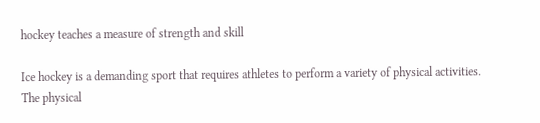hockey teaches a measure of strength and skill

Ice hockey is a demanding sport that requires athletes to perform a variety of physical activities. The physical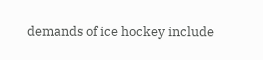demands of ice hockey include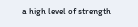a high level of strength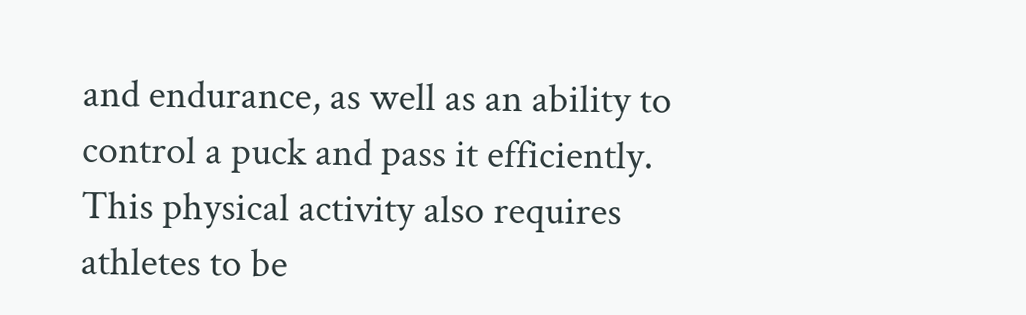and endurance, as well as an ability to control a puck and pass it efficiently. This physical activity also requires athletes to be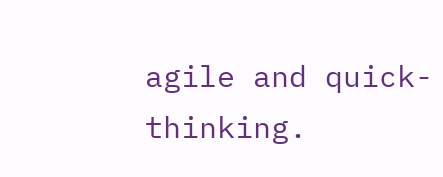agile and quick-thinking.